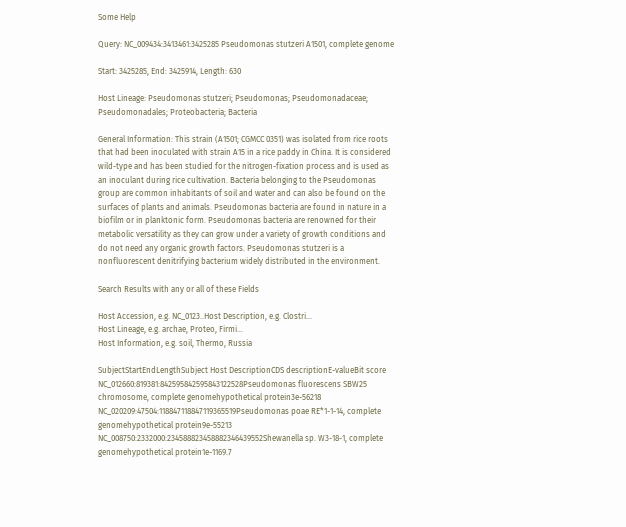Some Help

Query: NC_009434:3413461:3425285 Pseudomonas stutzeri A1501, complete genome

Start: 3425285, End: 3425914, Length: 630

Host Lineage: Pseudomonas stutzeri; Pseudomonas; Pseudomonadaceae; Pseudomonadales; Proteobacteria; Bacteria

General Information: This strain (A1501; CGMCC 0351) was isolated from rice roots that had been inoculated with strain A15 in a rice paddy in China. It is considered wild-type and has been studied for the nitrogen-fixation process and is used as an inoculant during rice cultivation. Bacteria belonging to the Pseudomonas group are common inhabitants of soil and water and can also be found on the surfaces of plants and animals. Pseudomonas bacteria are found in nature in a biofilm or in planktonic form. Pseudomonas bacteria are renowned for their metabolic versatility as they can grow under a variety of growth conditions and do not need any organic growth factors. Pseudomonas stutzeri is a nonfluorescent denitrifying bacterium widely distributed in the environment.

Search Results with any or all of these Fields

Host Accession, e.g. NC_0123..Host Description, e.g. Clostri...
Host Lineage, e.g. archae, Proteo, Firmi...
Host Information, e.g. soil, Thermo, Russia

SubjectStartEndLengthSubject Host DescriptionCDS descriptionE-valueBit score
NC_012660:819381:842595842595843122528Pseudomonas fluorescens SBW25 chromosome, complete genomehypothetical protein3e-56218
NC_020209:47504:118847118847119365519Pseudomonas poae RE*1-1-14, complete genomehypothetical protein9e-55213
NC_008750:2332000:234588823458882346439552Shewanella sp. W3-18-1, complete genomehypothetical protein1e-1169.7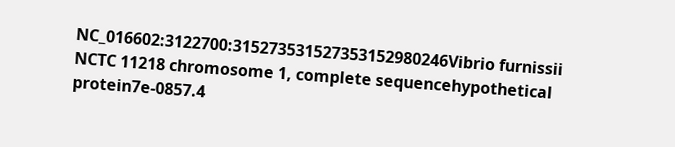NC_016602:3122700:315273531527353152980246Vibrio furnissii NCTC 11218 chromosome 1, complete sequencehypothetical protein7e-0857.4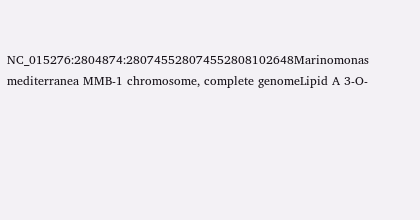NC_015276:2804874:280745528074552808102648Marinomonas mediterranea MMB-1 chromosome, complete genomeLipid A 3-O-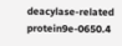deacylase-related protein9e-0650.4